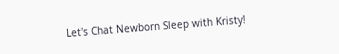Let's Chat Newborn Sleep with Kristy!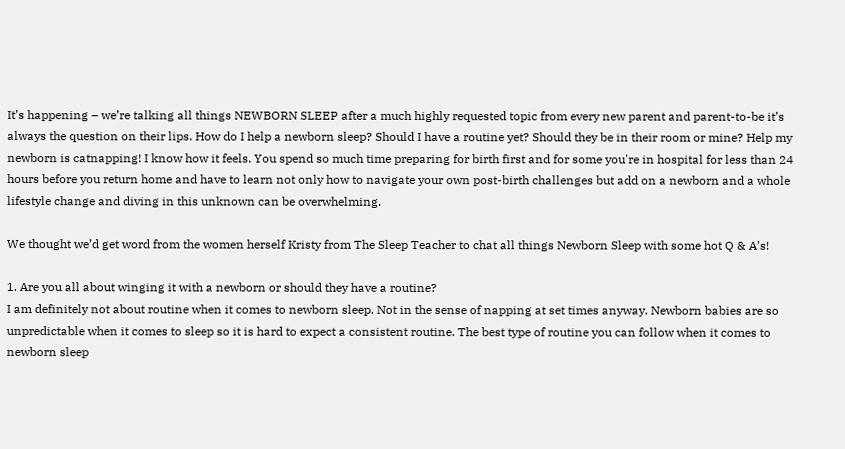It’s happening – we’re talking all things NEWBORN SLEEP after a much highly requested topic from every new parent and parent-to-be it’s always the question on their lips. How do I help a newborn sleep? Should I have a routine yet? Should they be in their room or mine? Help my newborn is catnapping! I know how it feels. You spend so much time preparing for birth first and for some you're in hospital for less than 24 hours before you return home and have to learn not only how to navigate your own post-birth challenges but add on a newborn and a whole lifestyle change and diving in this unknown can be overwhelming.

We thought we’d get word from the women herself Kristy from The Sleep Teacher to chat all things Newborn Sleep with some hot Q & A’s!

1. Are you all about winging it with a newborn or should they have a routine?
I am definitely not about routine when it comes to newborn sleep. Not in the sense of napping at set times anyway. Newborn babies are so unpredictable when it comes to sleep so it is hard to expect a consistent routine. The best type of routine you can follow when it comes to newborn sleep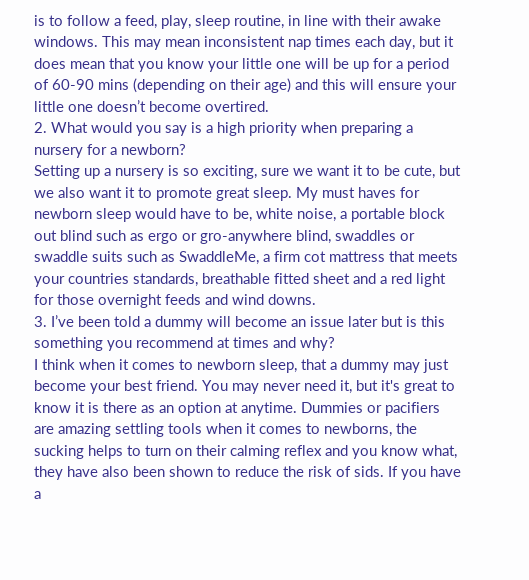is to follow a feed, play, sleep routine, in line with their awake windows. This may mean inconsistent nap times each day, but it does mean that you know your little one will be up for a period of 60-90 mins (depending on their age) and this will ensure your little one doesn’t become overtired.
2. What would you say is a high priority when preparing a nursery for a newborn?
Setting up a nursery is so exciting, sure we want it to be cute, but we also want it to promote great sleep. My must haves for newborn sleep would have to be, white noise, a portable block out blind such as ergo or gro-anywhere blind, swaddles or swaddle suits such as SwaddleMe, a firm cot mattress that meets your countries standards, breathable fitted sheet and a red light for those overnight feeds and wind downs.
3. I’ve been told a dummy will become an issue later but is this something you recommend at times and why?
I think when it comes to newborn sleep, that a dummy may just become your best friend. You may never need it, but it's great to know it is there as an option at anytime. Dummies or pacifiers are amazing settling tools when it comes to newborns, the sucking helps to turn on their calming reflex and you know what, they have also been shown to reduce the risk of sids. If you have a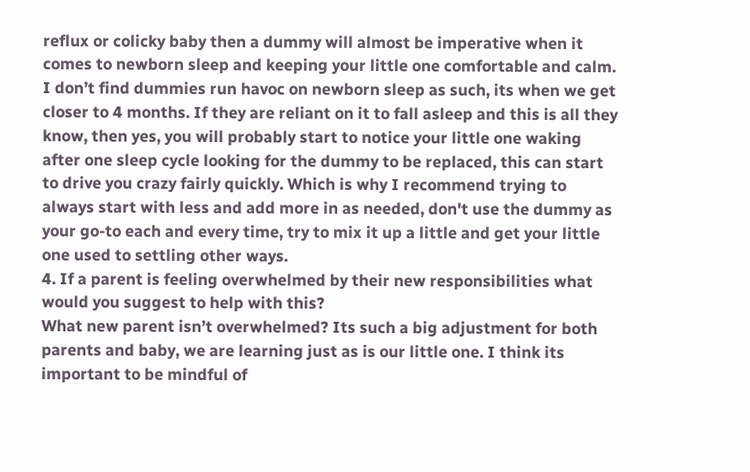reflux or colicky baby then a dummy will almost be imperative when it comes to newborn sleep and keeping your little one comfortable and calm. I don’t find dummies run havoc on newborn sleep as such, its when we get closer to 4 months. If they are reliant on it to fall asleep and this is all they know, then yes, you will probably start to notice your little one waking after one sleep cycle looking for the dummy to be replaced, this can start to drive you crazy fairly quickly. Which is why I recommend trying to always start with less and add more in as needed, don't use the dummy as your go-to each and every time, try to mix it up a little and get your little one used to settling other ways.
4. If a parent is feeling overwhelmed by their new responsibilities what would you suggest to help with this?
What new parent isn’t overwhelmed? Its such a big adjustment for both parents and baby, we are learning just as is our little one. I think its important to be mindful of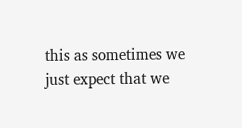this as sometimes we just expect that we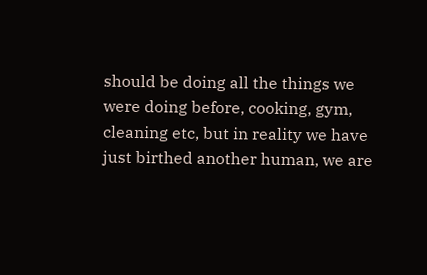should be doing all the things we were doing before, cooking, gym, cleaning etc, but in reality we have just birthed another human, we are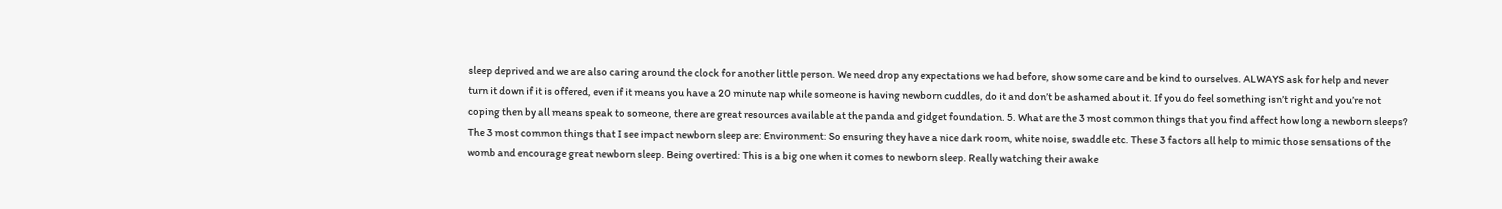sleep deprived and we are also caring around the clock for another little person. We need drop any expectations we had before, show some care and be kind to ourselves. ALWAYS ask for help and never turn it down if it is offered, even if it means you have a 20 minute nap while someone is having newborn cuddles, do it and don’t be ashamed about it. If you do feel something isn’t right and you’re not coping then by all means speak to someone, there are great resources available at the panda and gidget foundation. 5. What are the 3 most common things that you find affect how long a newborn sleeps? The 3 most common things that I see impact newborn sleep are: Environment: So ensuring they have a nice dark room, white noise, swaddle etc. These 3 factors all help to mimic those sensations of the womb and encourage great newborn sleep. Being overtired: This is a big one when it comes to newborn sleep. Really watching their awake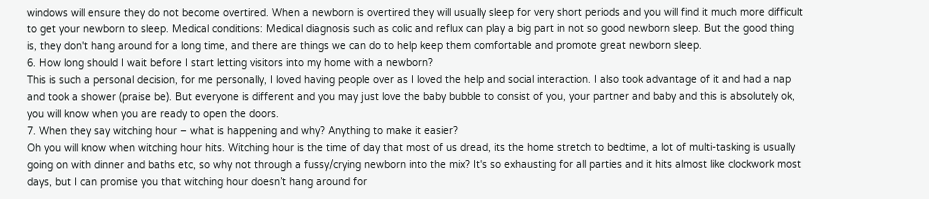windows will ensure they do not become overtired. When a newborn is overtired they will usually sleep for very short periods and you will find it much more difficult to get your newborn to sleep. Medical conditions: Medical diagnosis such as colic and reflux can play a big part in not so good newborn sleep. But the good thing is, they don't hang around for a long time, and there are things we can do to help keep them comfortable and promote great newborn sleep.
6. How long should I wait before I start letting visitors into my home with a newborn?
This is such a personal decision, for me personally, I loved having people over as I loved the help and social interaction. I also took advantage of it and had a nap and took a shower (praise be). But everyone is different and you may just love the baby bubble to consist of you, your partner and baby and this is absolutely ok, you will know when you are ready to open the doors.
7. When they say witching hour – what is happening and why? Anything to make it easier?
Oh you will know when witching hour hits. Witching hour is the time of day that most of us dread, its the home stretch to bedtime, a lot of multi-tasking is usually going on with dinner and baths etc, so why not through a fussy/crying newborn into the mix? It's so exhausting for all parties and it hits almost like clockwork most days, but I can promise you that witching hour doesn’t hang around for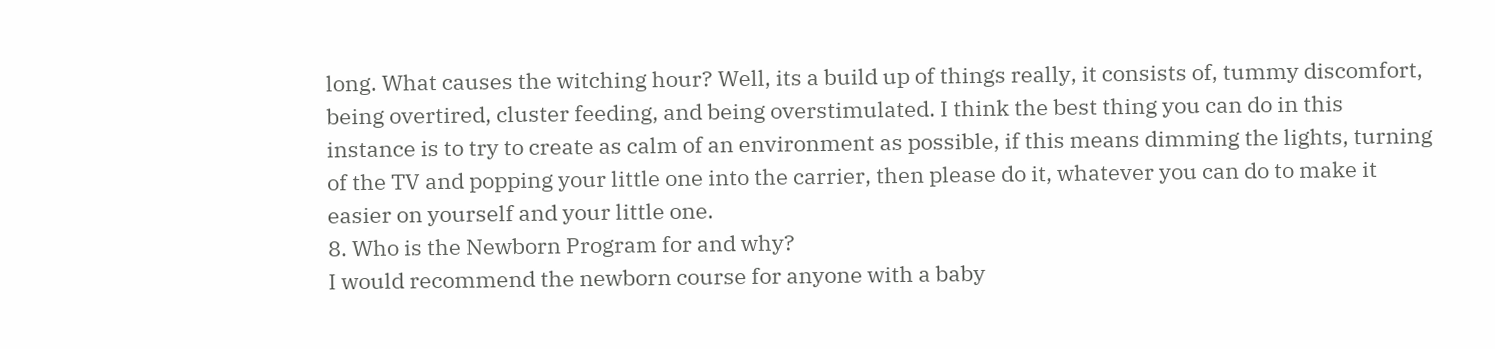long. What causes the witching hour? Well, its a build up of things really, it consists of, tummy discomfort, being overtired, cluster feeding, and being overstimulated. I think the best thing you can do in this instance is to try to create as calm of an environment as possible, if this means dimming the lights, turning of the TV and popping your little one into the carrier, then please do it, whatever you can do to make it easier on yourself and your little one.
8. Who is the Newborn Program for and why?
I would recommend the newborn course for anyone with a baby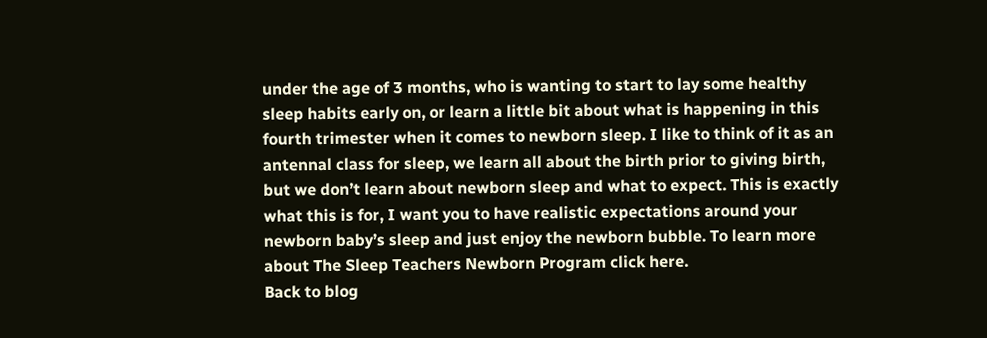under the age of 3 months, who is wanting to start to lay some healthy sleep habits early on, or learn a little bit about what is happening in this fourth trimester when it comes to newborn sleep. I like to think of it as an antennal class for sleep, we learn all about the birth prior to giving birth, but we don’t learn about newborn sleep and what to expect. This is exactly what this is for, I want you to have realistic expectations around your newborn baby’s sleep and just enjoy the newborn bubble. To learn more about The Sleep Teachers Newborn Program click here.
Back to blog